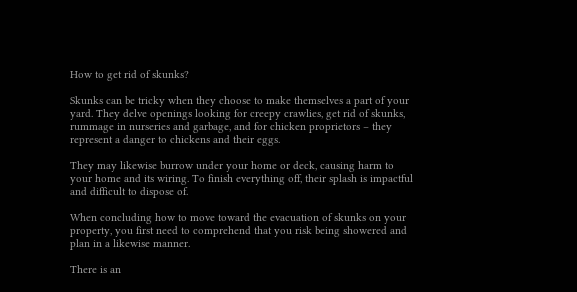How to get rid of skunks?

Skunks can be tricky when they choose to make themselves a part of your yard. They delve openings looking for creepy crawlies, get rid of skunks, rummage in nurseries and garbage, and for chicken proprietors – they represent a danger to chickens and their eggs.

They may likewise burrow under your home or deck, causing harm to your home and its wiring. To finish everything off, their splash is impactful and difficult to dispose of.

When concluding how to move toward the evacuation of skunks on your property, you first need to comprehend that you risk being showered and plan in a likewise manner.

There is an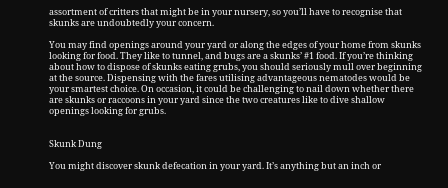assortment of critters that might be in your nursery, so you’ll have to recognise that skunks are undoubtedly your concern.

You may find openings around your yard or along the edges of your home from skunks looking for food. They like to tunnel, and bugs are a skunks’ #1 food. If you’re thinking about how to dispose of skunks eating grubs, you should seriously mull over beginning at the source. Dispensing with the fares utilising advantageous nematodes would be your smartest choice. On occasion, it could be challenging to nail down whether there are skunks or raccoons in your yard since the two creatures like to dive shallow openings looking for grubs.


Skunk Dung

You might discover skunk defecation in your yard. It’s anything but an inch or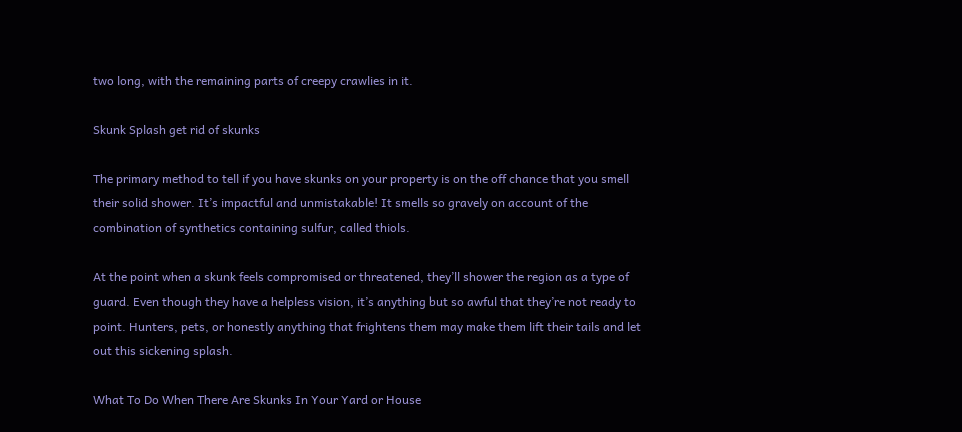two long, with the remaining parts of creepy crawlies in it.

Skunk Splash get rid of skunks

The primary method to tell if you have skunks on your property is on the off chance that you smell their solid shower. It’s impactful and unmistakable! It smells so gravely on account of the combination of synthetics containing sulfur, called thiols.

At the point when a skunk feels compromised or threatened, they’ll shower the region as a type of guard. Even though they have a helpless vision, it’s anything but so awful that they’re not ready to point. Hunters, pets, or honestly anything that frightens them may make them lift their tails and let out this sickening splash.

What To Do When There Are Skunks In Your Yard or House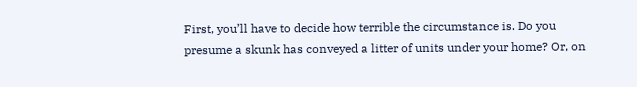First, you’ll have to decide how terrible the circumstance is. Do you presume a skunk has conveyed a litter of units under your home? Or, on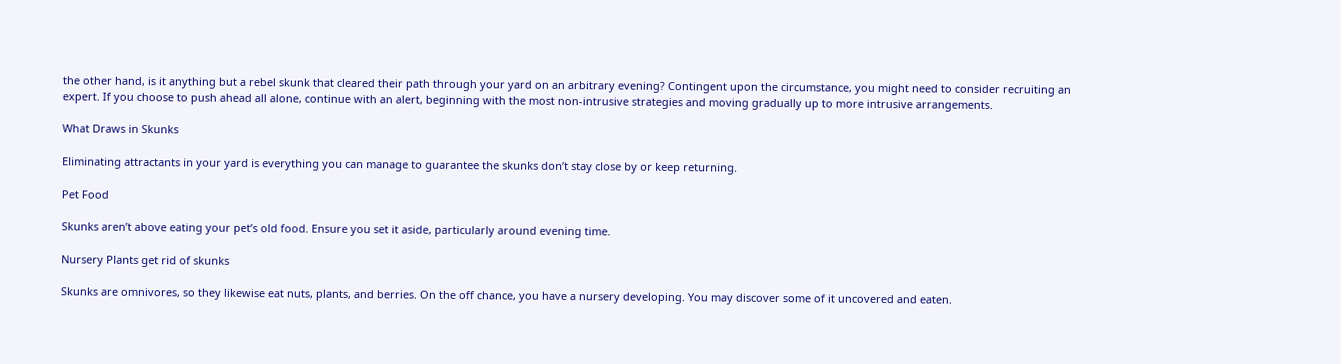the other hand, is it anything but a rebel skunk that cleared their path through your yard on an arbitrary evening? Contingent upon the circumstance, you might need to consider recruiting an expert. If you choose to push ahead all alone, continue with an alert, beginning with the most non-intrusive strategies and moving gradually up to more intrusive arrangements.

What Draws in Skunks

Eliminating attractants in your yard is everything you can manage to guarantee the skunks don’t stay close by or keep returning.

Pet Food

Skunks aren’t above eating your pet’s old food. Ensure you set it aside, particularly around evening time.

Nursery Plants get rid of skunks

Skunks are omnivores, so they likewise eat nuts, plants, and berries. On the off chance, you have a nursery developing. You may discover some of it uncovered and eaten.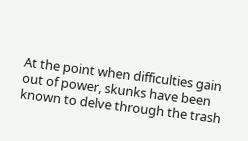At the point when difficulties gain out of power, skunks have been known to delve through the trash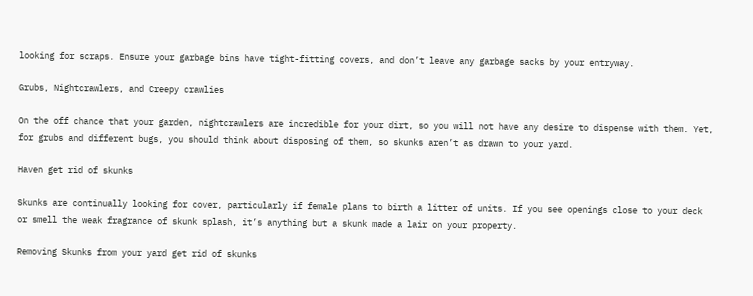looking for scraps. Ensure your garbage bins have tight-fitting covers, and don’t leave any garbage sacks by your entryway.

Grubs, Nightcrawlers, and Creepy crawlies

On the off chance that your garden, nightcrawlers are incredible for your dirt, so you will not have any desire to dispense with them. Yet, for grubs and different bugs, you should think about disposing of them, so skunks aren’t as drawn to your yard.

Haven get rid of skunks

Skunks are continually looking for cover, particularly if female plans to birth a litter of units. If you see openings close to your deck or smell the weak fragrance of skunk splash, it’s anything but a skunk made a lair on your property.

Removing Skunks from your yard get rid of skunks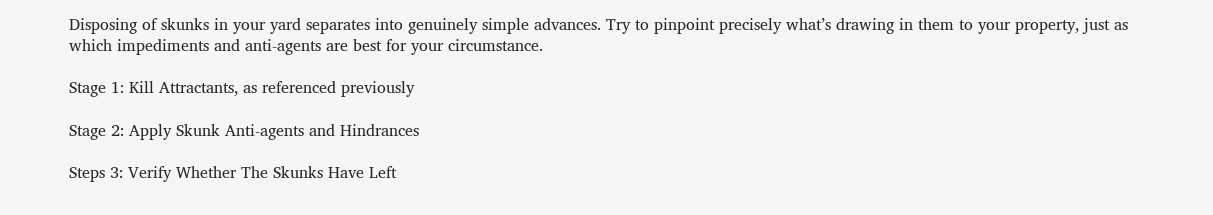Disposing of skunks in your yard separates into genuinely simple advances. Try to pinpoint precisely what’s drawing in them to your property, just as which impediments and anti-agents are best for your circumstance.

Stage 1: Kill Attractants, as referenced previously

Stage 2: Apply Skunk Anti-agents and Hindrances

Steps 3: Verify Whether The Skunks Have Left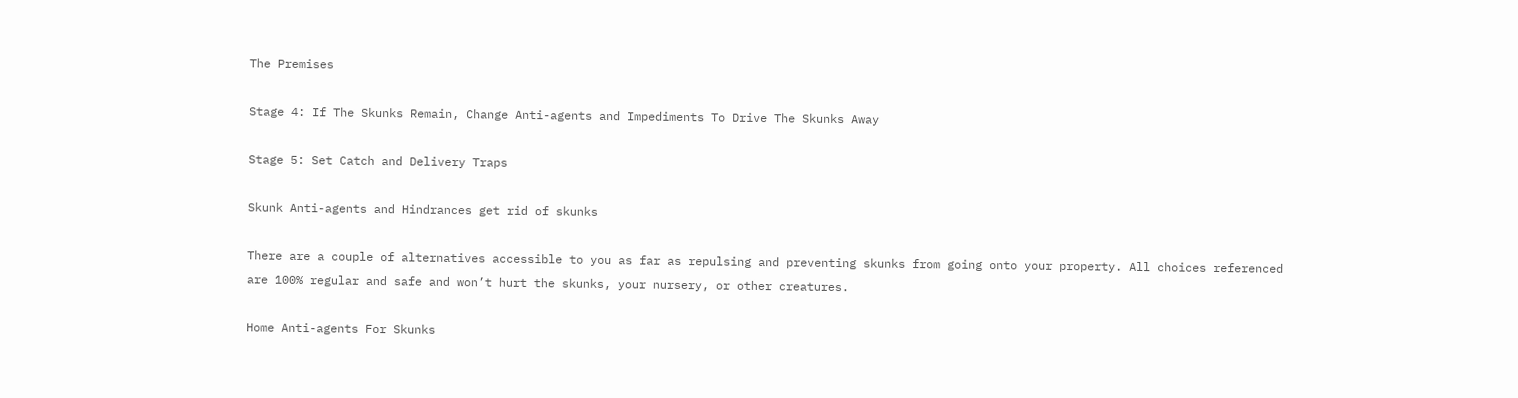The Premises

Stage 4: If The Skunks Remain, Change Anti-agents and Impediments To Drive The Skunks Away

Stage 5: Set Catch and Delivery Traps

Skunk Anti-agents and Hindrances get rid of skunks

There are a couple of alternatives accessible to you as far as repulsing and preventing skunks from going onto your property. All choices referenced are 100% regular and safe and won’t hurt the skunks, your nursery, or other creatures.

Home Anti-agents For Skunks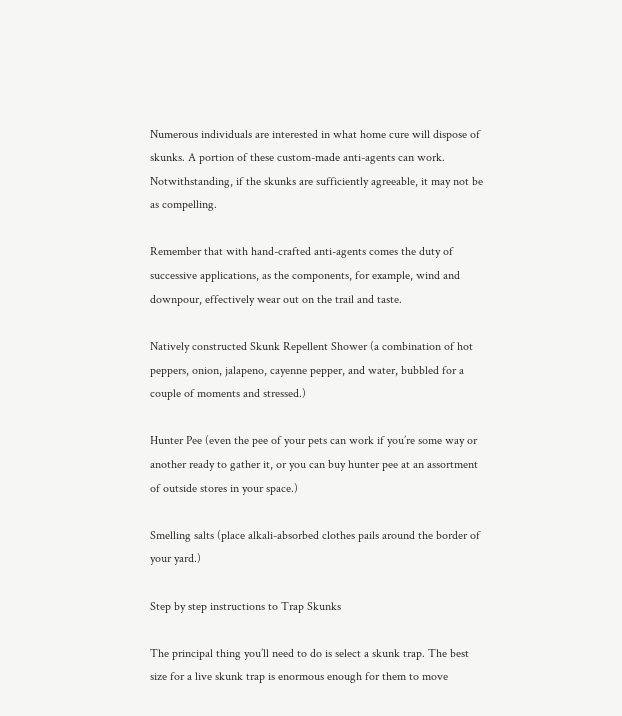Numerous individuals are interested in what home cure will dispose of skunks. A portion of these custom-made anti-agents can work. Notwithstanding, if the skunks are sufficiently agreeable, it may not be as compelling.

Remember that with hand-crafted anti-agents comes the duty of successive applications, as the components, for example, wind and downpour, effectively wear out on the trail and taste.

Natively constructed Skunk Repellent Shower (a combination of hot peppers, onion, jalapeno, cayenne pepper, and water, bubbled for a couple of moments and stressed.)

Hunter Pee (even the pee of your pets can work if you’re some way or another ready to gather it, or you can buy hunter pee at an assortment of outside stores in your space.)

Smelling salts (place alkali-absorbed clothes pails around the border of your yard.)

Step by step instructions to Trap Skunks

The principal thing you’ll need to do is select a skunk trap. The best size for a live skunk trap is enormous enough for them to move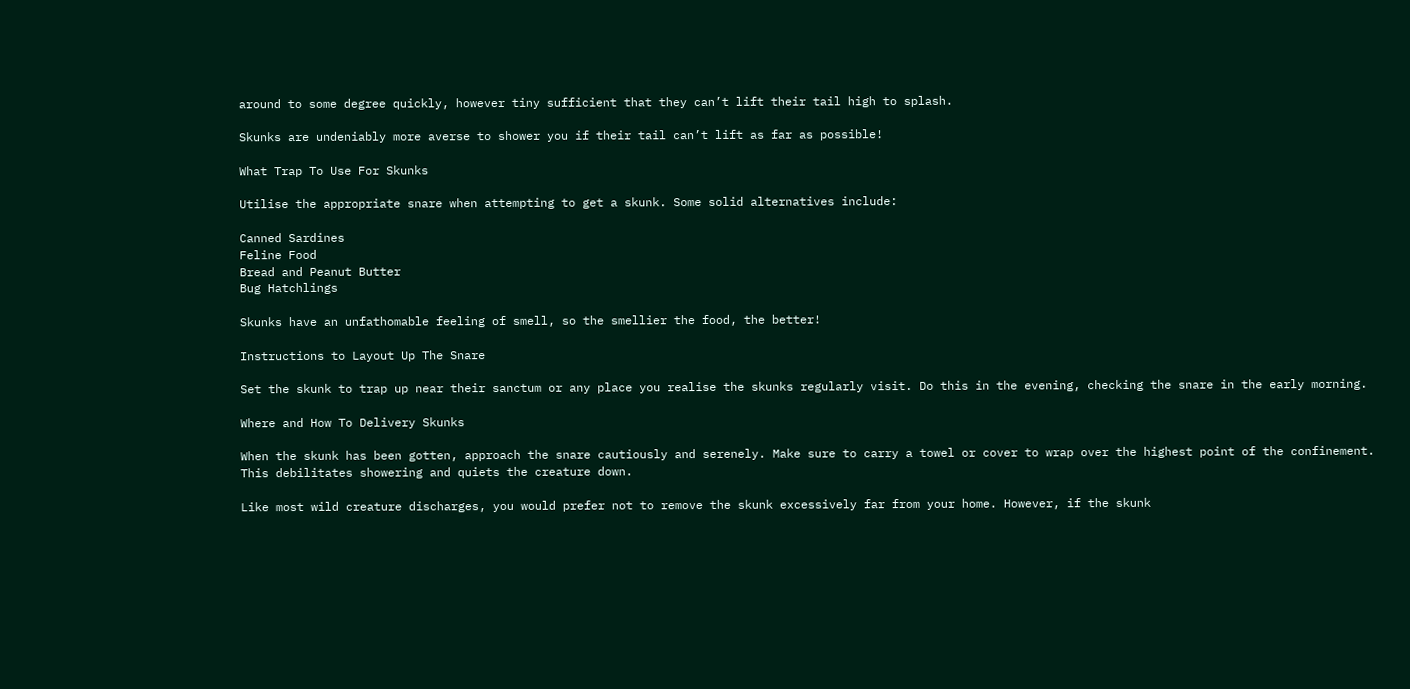around to some degree quickly, however tiny sufficient that they can’t lift their tail high to splash.

Skunks are undeniably more averse to shower you if their tail can’t lift as far as possible!

What Trap To Use For Skunks

Utilise the appropriate snare when attempting to get a skunk. Some solid alternatives include:

Canned Sardines
Feline Food
Bread and Peanut Butter
Bug Hatchlings

Skunks have an unfathomable feeling of smell, so the smellier the food, the better!

Instructions to Layout Up The Snare

Set the skunk to trap up near their sanctum or any place you realise the skunks regularly visit. Do this in the evening, checking the snare in the early morning.

Where and How To Delivery Skunks

When the skunk has been gotten, approach the snare cautiously and serenely. Make sure to carry a towel or cover to wrap over the highest point of the confinement. This debilitates showering and quiets the creature down.

Like most wild creature discharges, you would prefer not to remove the skunk excessively far from your home. However, if the skunk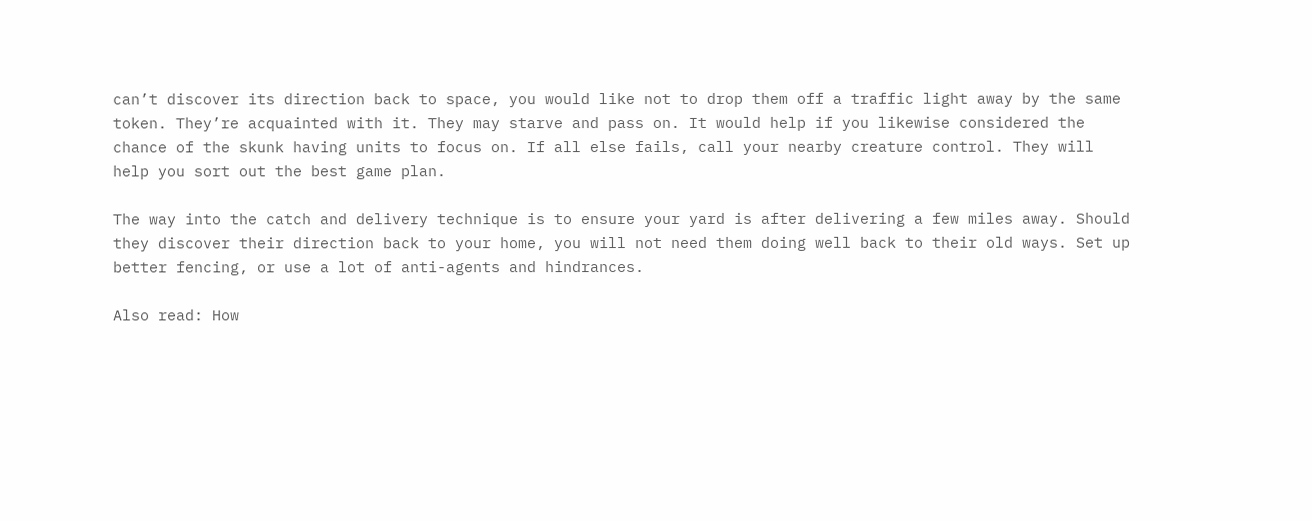can’t discover its direction back to space, you would like not to drop them off a traffic light away by the same token. They’re acquainted with it. They may starve and pass on. It would help if you likewise considered the chance of the skunk having units to focus on. If all else fails, call your nearby creature control. They will help you sort out the best game plan.

The way into the catch and delivery technique is to ensure your yard is after delivering a few miles away. Should they discover their direction back to your home, you will not need them doing well back to their old ways. Set up better fencing, or use a lot of anti-agents and hindrances.

Also read: How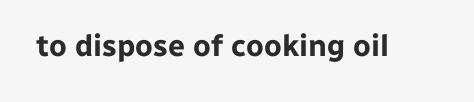to dispose of cooking oil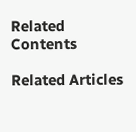Related Contents

Related Articles